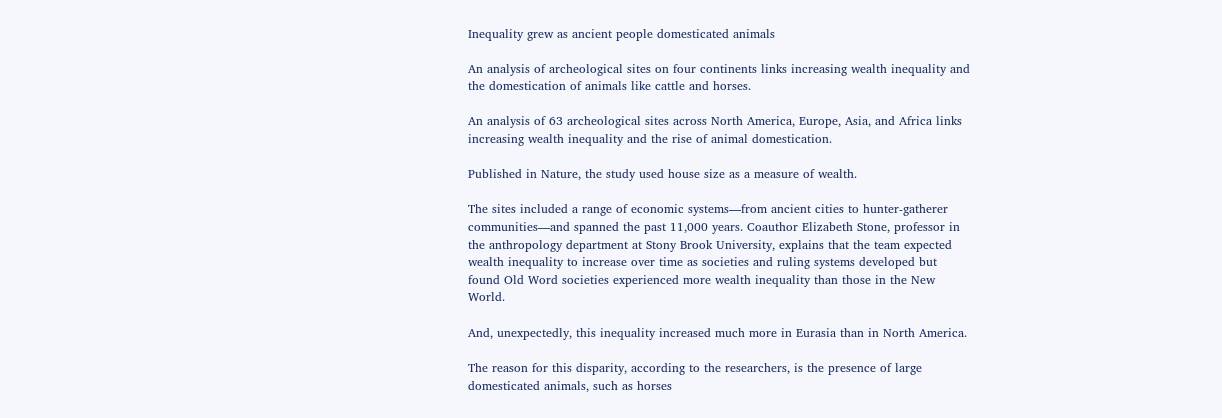Inequality grew as ancient people domesticated animals

An analysis of archeological sites on four continents links increasing wealth inequality and the domestication of animals like cattle and horses.

An analysis of 63 archeological sites across North America, Europe, Asia, and Africa links increasing wealth inequality and the rise of animal domestication.

Published in Nature, the study used house size as a measure of wealth.

The sites included a range of economic systems—from ancient cities to hunter-gatherer communities—and spanned the past 11,000 years. Coauthor Elizabeth Stone, professor in the anthropology department at Stony Brook University, explains that the team expected wealth inequality to increase over time as societies and ruling systems developed but found Old Word societies experienced more wealth inequality than those in the New World.

And, unexpectedly, this inequality increased much more in Eurasia than in North America.

The reason for this disparity, according to the researchers, is the presence of large domesticated animals, such as horses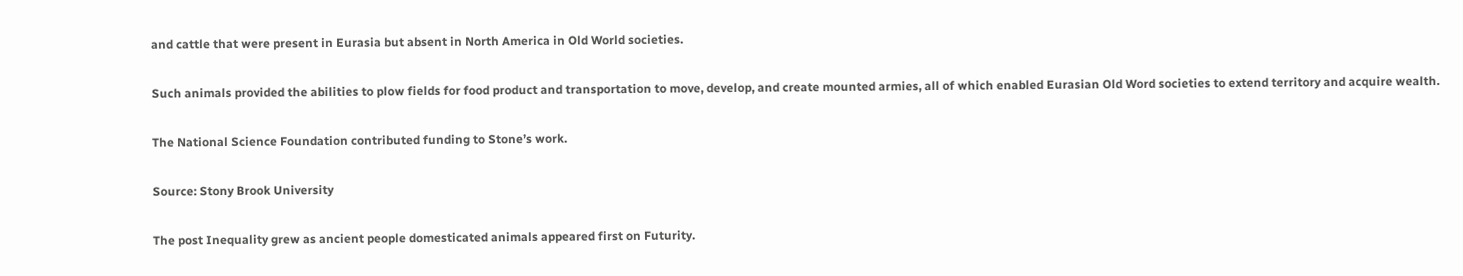and cattle that were present in Eurasia but absent in North America in Old World societies.

Such animals provided the abilities to plow fields for food product and transportation to move, develop, and create mounted armies, all of which enabled Eurasian Old Word societies to extend territory and acquire wealth.

The National Science Foundation contributed funding to Stone’s work.

Source: Stony Brook University

The post Inequality grew as ancient people domesticated animals appeared first on Futurity.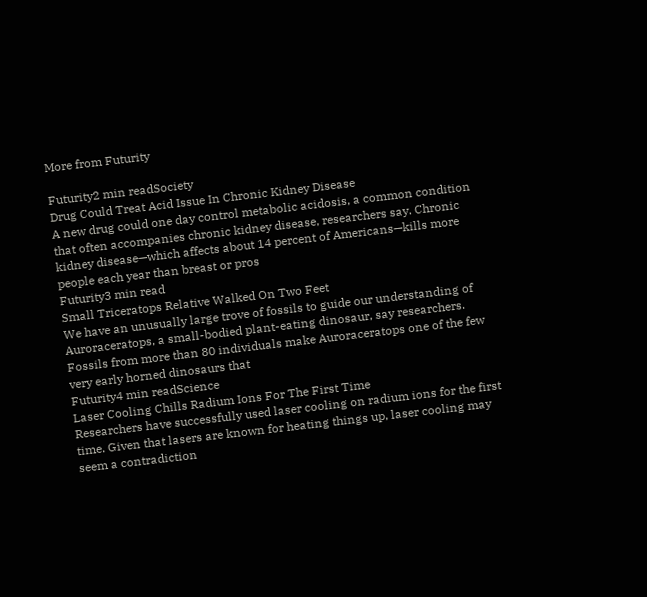More from Futurity

Futurity2 min readSociety
Drug Could Treat Acid Issue In Chronic Kidney Disease
A new drug could one day control metabolic acidosis, a common condition that often accompanies chronic kidney disease, researchers say. Chronic kidney disease—which affects about 14 percent of Americans—kills more people each year than breast or pros
Futurity3 min read
Small Triceratops Relative Walked On Two Feet
We have an unusually large trove of fossils to guide our understanding of Auroraceratops, a small-bodied plant-eating dinosaur, say researchers. Fossils from more than 80 individuals make Auroraceratops one of the few very early horned dinosaurs that
Futurity4 min readScience
Laser Cooling Chills Radium Ions For The First Time
Researchers have successfully used laser cooling on radium ions for the first time. Given that lasers are known for heating things up, laser cooling may seem a contradiction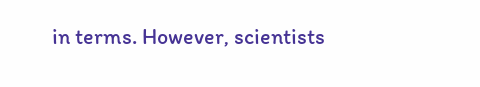in terms. However, scientists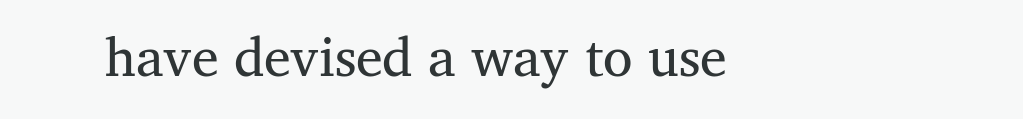have devised a way to use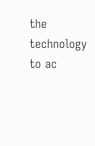the technology to ac